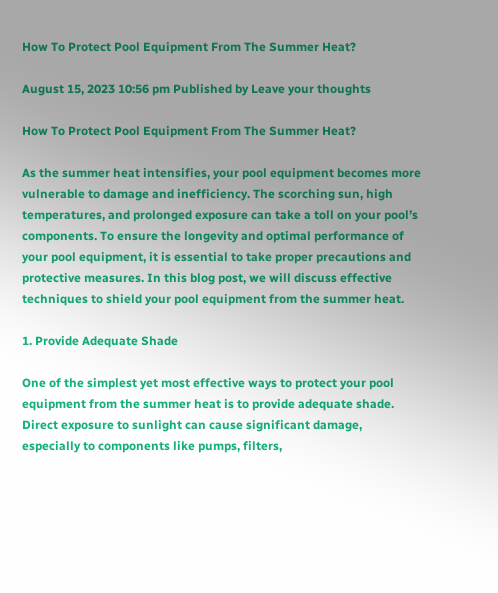How To Protect Pool Equipment From The Summer Heat?

August 15, 2023 10:56 pm Published by Leave your thoughts

How To Protect Pool Equipment From The Summer Heat?

As the summer heat intensifies, your pool equipment becomes more vulnerable to damage and inefficiency. The scorching sun, high temperatures, and prolonged exposure can take a toll on your pool’s components. To ensure the longevity and optimal performance of your pool equipment, it is essential to take proper precautions and protective measures. In this blog post, we will discuss effective techniques to shield your pool equipment from the summer heat.

1. Provide Adequate Shade

One of the simplest yet most effective ways to protect your pool equipment from the summer heat is to provide adequate shade. Direct exposure to sunlight can cause significant damage, especially to components like pumps, filters,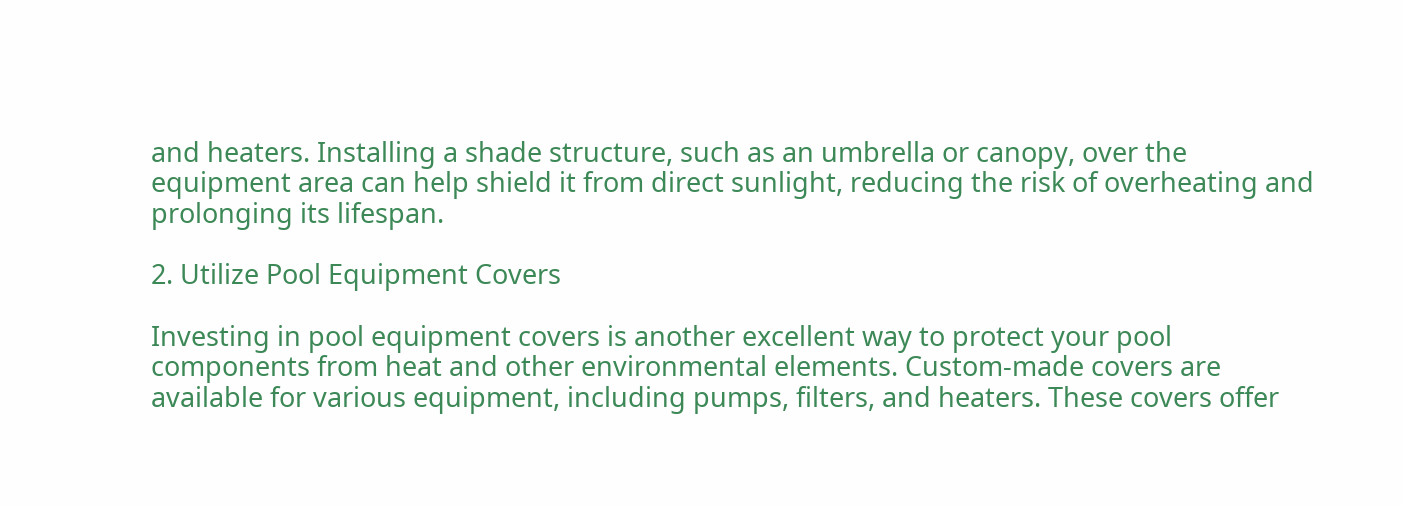and heaters. Installing a shade structure, such as an umbrella or canopy, over the equipment area can help shield it from direct sunlight, reducing the risk of overheating and prolonging its lifespan.

2. Utilize Pool Equipment Covers

Investing in pool equipment covers is another excellent way to protect your pool components from heat and other environmental elements. Custom-made covers are available for various equipment, including pumps, filters, and heaters. These covers offer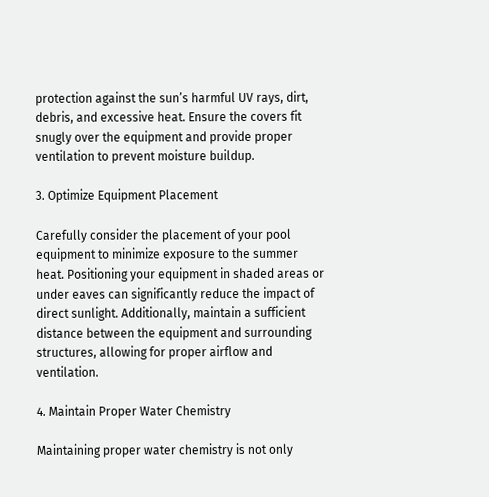protection against the sun’s harmful UV rays, dirt, debris, and excessive heat. Ensure the covers fit snugly over the equipment and provide proper ventilation to prevent moisture buildup.

3. Optimize Equipment Placement

Carefully consider the placement of your pool equipment to minimize exposure to the summer heat. Positioning your equipment in shaded areas or under eaves can significantly reduce the impact of direct sunlight. Additionally, maintain a sufficient distance between the equipment and surrounding structures, allowing for proper airflow and ventilation.

4. Maintain Proper Water Chemistry

Maintaining proper water chemistry is not only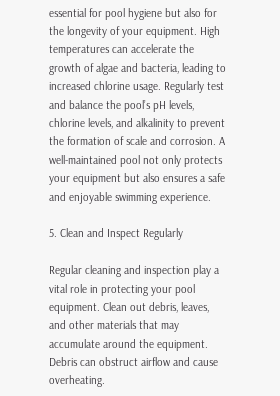essential for pool hygiene but also for the longevity of your equipment. High temperatures can accelerate the growth of algae and bacteria, leading to increased chlorine usage. Regularly test and balance the pool’s pH levels, chlorine levels, and alkalinity to prevent the formation of scale and corrosion. A well-maintained pool not only protects your equipment but also ensures a safe and enjoyable swimming experience.

5. Clean and Inspect Regularly

Regular cleaning and inspection play a vital role in protecting your pool equipment. Clean out debris, leaves, and other materials that may accumulate around the equipment. Debris can obstruct airflow and cause overheating.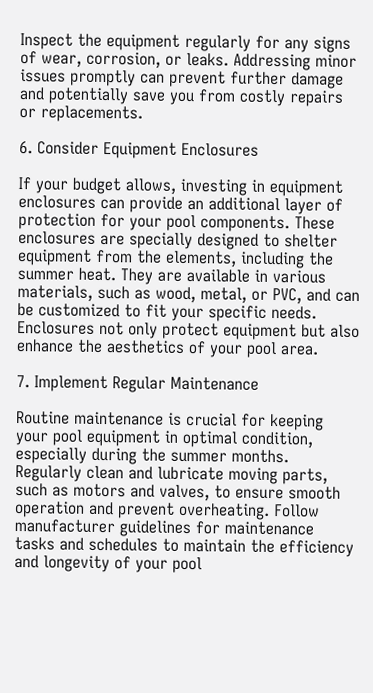Inspect the equipment regularly for any signs of wear, corrosion, or leaks. Addressing minor issues promptly can prevent further damage and potentially save you from costly repairs or replacements.

6. Consider Equipment Enclosures

If your budget allows, investing in equipment enclosures can provide an additional layer of protection for your pool components. These enclosures are specially designed to shelter equipment from the elements, including the summer heat. They are available in various materials, such as wood, metal, or PVC, and can be customized to fit your specific needs. Enclosures not only protect equipment but also enhance the aesthetics of your pool area.

7. Implement Regular Maintenance

Routine maintenance is crucial for keeping your pool equipment in optimal condition, especially during the summer months. Regularly clean and lubricate moving parts, such as motors and valves, to ensure smooth operation and prevent overheating. Follow manufacturer guidelines for maintenance tasks and schedules to maintain the efficiency and longevity of your pool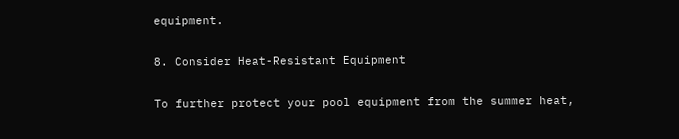equipment.

8. Consider Heat-Resistant Equipment

To further protect your pool equipment from the summer heat,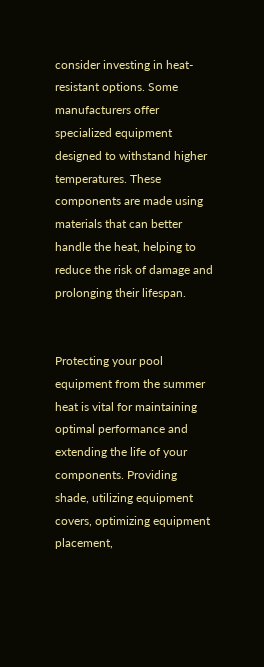consider investing in heat-resistant options. Some manufacturers offer specialized equipment designed to withstand higher temperatures. These components are made using materials that can better handle the heat, helping to reduce the risk of damage and prolonging their lifespan.


Protecting your pool equipment from the summer heat is vital for maintaining optimal performance and extending the life of your components. Providing shade, utilizing equipment covers, optimizing equipment placement,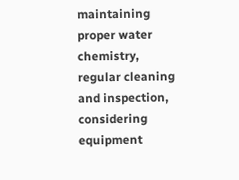maintaining proper water chemistry, regular cleaning and inspection, considering equipment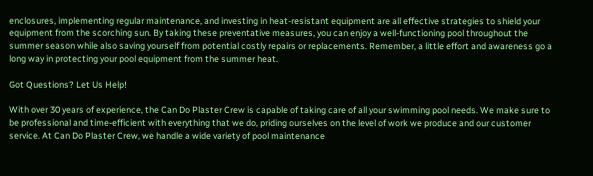enclosures, implementing regular maintenance, and investing in heat-resistant equipment are all effective strategies to shield your equipment from the scorching sun. By taking these preventative measures, you can enjoy a well-functioning pool throughout the summer season while also saving yourself from potential costly repairs or replacements. Remember, a little effort and awareness go a long way in protecting your pool equipment from the summer heat.

Got Questions? Let Us Help!

With over 30 years of experience, the Can Do Plaster Crew is capable of taking care of all your swimming pool needs. We make sure to be professional and time-efficient with everything that we do, priding ourselves on the level of work we produce and our customer service. At Can Do Plaster Crew, we handle a wide variety of pool maintenance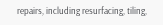repairs, including resurfacing, tiling,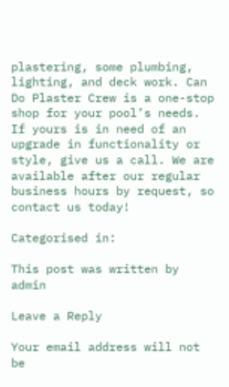plastering, some plumbing, lighting, and deck work. Can Do Plaster Crew is a one-stop shop for your pool’s needs. If yours is in need of an upgrade in functionality or style, give us a call. We are available after our regular business hours by request, so contact us today!

Categorised in:

This post was written by admin

Leave a Reply

Your email address will not be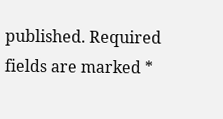published. Required fields are marked *